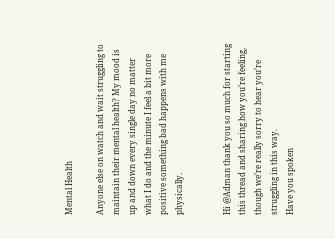Mental Health

Anyone else on watch and wait struggling to maintain their mental health? My mood is up and down every single day no matter what I do and the minute I feel a bit more positive something bad happens with me physically.


Hi @Adman thank you so much for starting this thread and sharing how you’re feeling, though we’re really sorry to hear you’re struggling in this way.
Have you spoken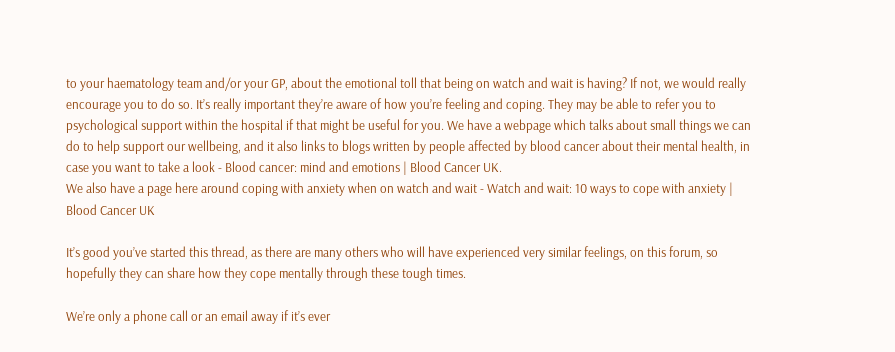to your haematology team and/or your GP, about the emotional toll that being on watch and wait is having? If not, we would really encourage you to do so. It’s really important they’re aware of how you’re feeling and coping. They may be able to refer you to psychological support within the hospital if that might be useful for you. We have a webpage which talks about small things we can do to help support our wellbeing, and it also links to blogs written by people affected by blood cancer about their mental health, in case you want to take a look - Blood cancer: mind and emotions | Blood Cancer UK.
We also have a page here around coping with anxiety when on watch and wait - Watch and wait: 10 ways to cope with anxiety | Blood Cancer UK

It’s good you’ve started this thread, as there are many others who will have experienced very similar feelings, on this forum, so hopefully they can share how they cope mentally through these tough times.

We’re only a phone call or an email away if it’s ever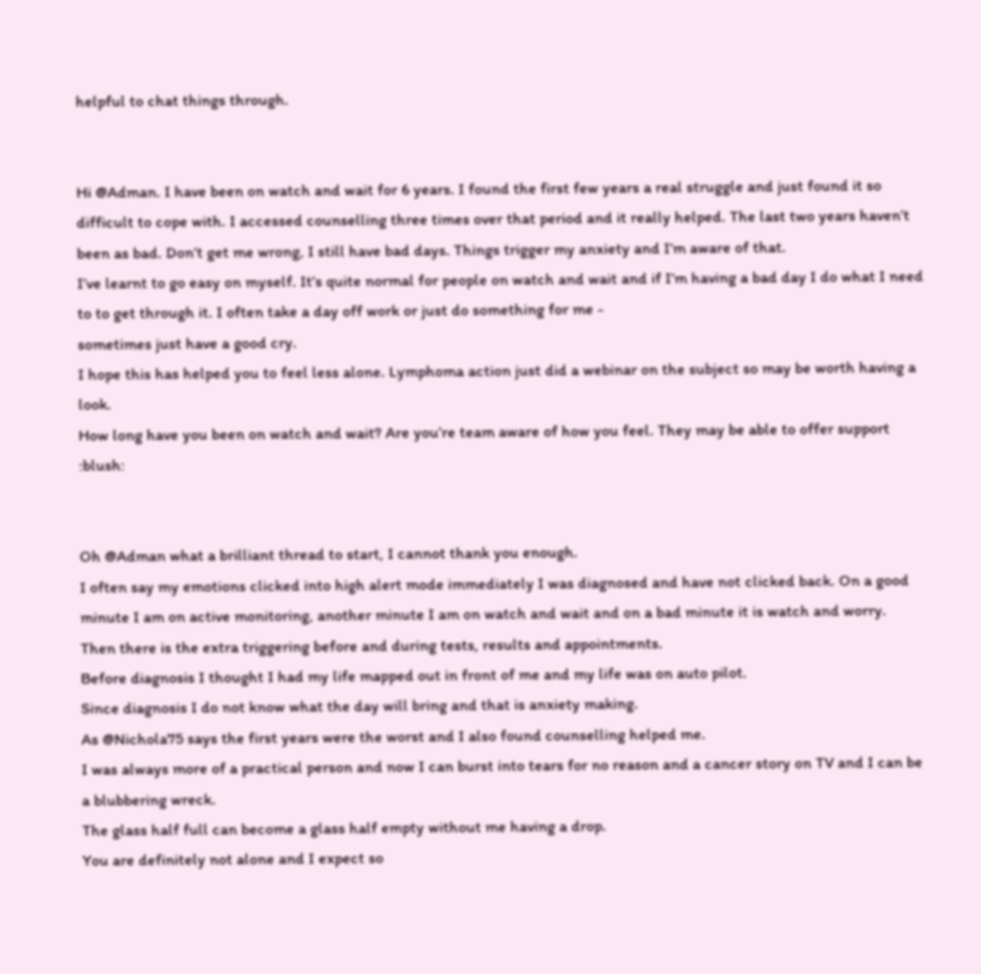helpful to chat things through.


Hi @Adman. I have been on watch and wait for 6 years. I found the first few years a real struggle and just found it so difficult to cope with. I accessed counselling three times over that period and it really helped. The last two years haven’t been as bad. Don’t get me wrong, I still have bad days. Things trigger my anxiety and I’m aware of that.
I’ve learnt to go easy on myself. It’s quite normal for people on watch and wait and if I’m having a bad day I do what I need to to get through it. I often take a day off work or just do something for me -
sometimes just have a good cry.
I hope this has helped you to feel less alone. Lymphoma action just did a webinar on the subject so may be worth having a look.
How long have you been on watch and wait? Are you’re team aware of how you feel. They may be able to offer support :blush:


Oh @Adman what a brilliant thread to start, I cannot thank you enough.
I often say my emotions clicked into high alert mode immediately I was diagnosed and have not clicked back. On a good minute I am on active monitoring, another minute I am on watch and wait and on a bad minute it is watch and worry.
Then there is the extra triggering before and during tests, results and appointments.
Before diagnosis I thought I had my life mapped out in front of me and my life was on auto pilot.
Since diagnosis I do not know what the day will bring and that is anxiety making.
As @Nichola75 says the first years were the worst and I also found counselling helped me.
I was always more of a practical person and now I can burst into tears for no reason and a cancer story on TV and I can be a blubbering wreck.
The glass half full can become a glass half empty without me having a drop.
You are definitely not alone and I expect so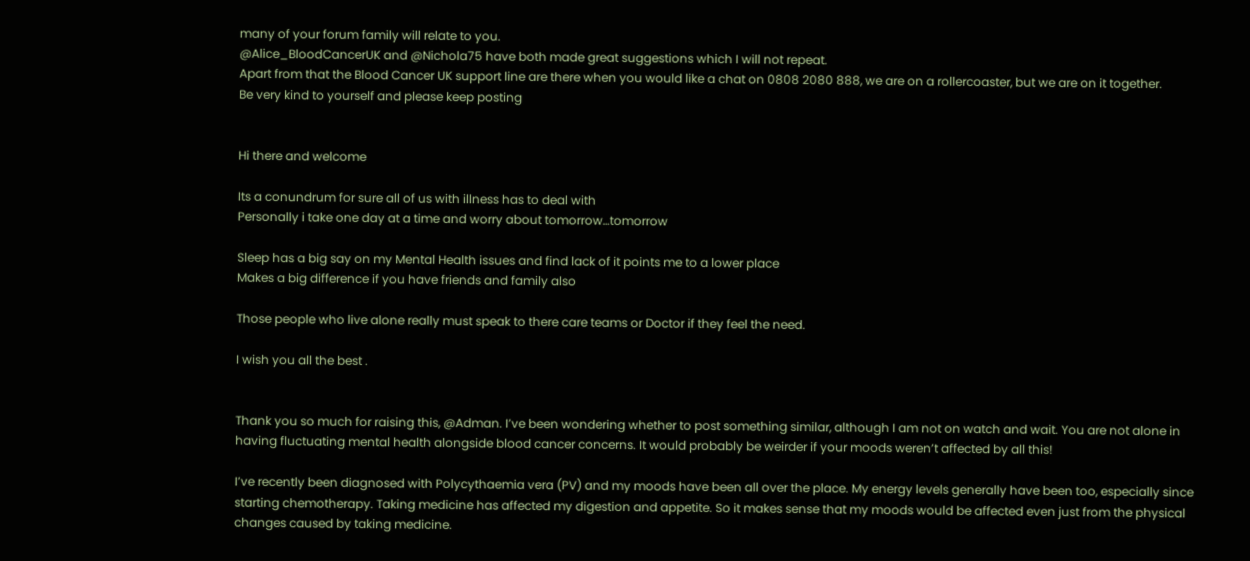many of your forum family will relate to you.
@Alice_BloodCancerUK and @Nichola75 have both made great suggestions which I will not repeat.
Apart from that the Blood Cancer UK support line are there when you would like a chat on 0808 2080 888, we are on a rollercoaster, but we are on it together.
Be very kind to yourself and please keep posting


Hi there and welcome

Its a conundrum for sure all of us with illness has to deal with
Personally i take one day at a time and worry about tomorrow…tomorrow

Sleep has a big say on my Mental Health issues and find lack of it points me to a lower place
Makes a big difference if you have friends and family also

Those people who live alone really must speak to there care teams or Doctor if they feel the need.

I wish you all the best .


Thank you so much for raising this, @Adman. I’ve been wondering whether to post something similar, although I am not on watch and wait. You are not alone in having fluctuating mental health alongside blood cancer concerns. It would probably be weirder if your moods weren’t affected by all this!

I’ve recently been diagnosed with Polycythaemia vera (PV) and my moods have been all over the place. My energy levels generally have been too, especially since starting chemotherapy. Taking medicine has affected my digestion and appetite. So it makes sense that my moods would be affected even just from the physical changes caused by taking medicine.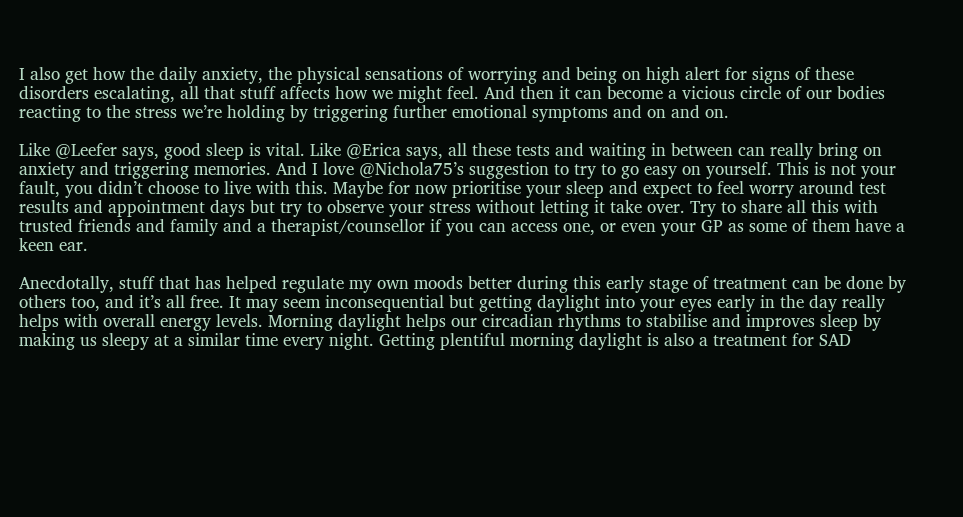I also get how the daily anxiety, the physical sensations of worrying and being on high alert for signs of these disorders escalating, all that stuff affects how we might feel. And then it can become a vicious circle of our bodies reacting to the stress we’re holding by triggering further emotional symptoms and on and on.

Like @Leefer says, good sleep is vital. Like @Erica says, all these tests and waiting in between can really bring on anxiety and triggering memories. And I love @Nichola75’s suggestion to try to go easy on yourself. This is not your fault, you didn’t choose to live with this. Maybe for now prioritise your sleep and expect to feel worry around test results and appointment days but try to observe your stress without letting it take over. Try to share all this with trusted friends and family and a therapist/counsellor if you can access one, or even your GP as some of them have a keen ear.

Anecdotally, stuff that has helped regulate my own moods better during this early stage of treatment can be done by others too, and it’s all free. It may seem inconsequential but getting daylight into your eyes early in the day really helps with overall energy levels. Morning daylight helps our circadian rhythms to stabilise and improves sleep by making us sleepy at a similar time every night. Getting plentiful morning daylight is also a treatment for SAD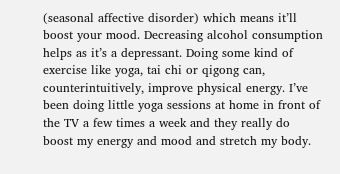(seasonal affective disorder) which means it’ll boost your mood. Decreasing alcohol consumption helps as it’s a depressant. Doing some kind of exercise like yoga, tai chi or qigong can, counterintuitively, improve physical energy. I’ve been doing little yoga sessions at home in front of the TV a few times a week and they really do boost my energy and mood and stretch my body.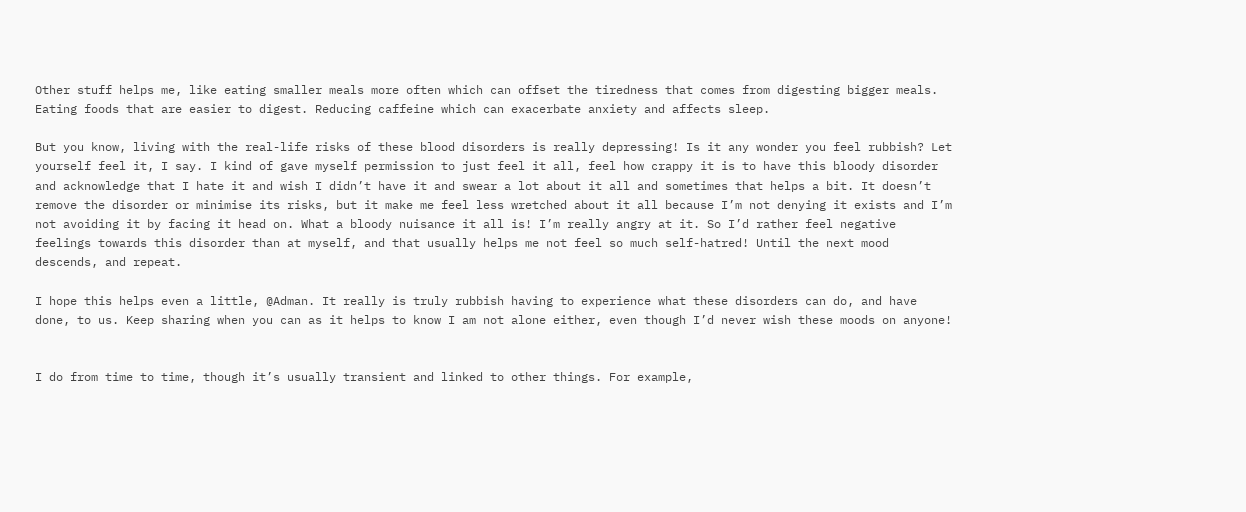Other stuff helps me, like eating smaller meals more often which can offset the tiredness that comes from digesting bigger meals. Eating foods that are easier to digest. Reducing caffeine which can exacerbate anxiety and affects sleep.

But you know, living with the real-life risks of these blood disorders is really depressing! Is it any wonder you feel rubbish? Let yourself feel it, I say. I kind of gave myself permission to just feel it all, feel how crappy it is to have this bloody disorder and acknowledge that I hate it and wish I didn’t have it and swear a lot about it all and sometimes that helps a bit. It doesn’t remove the disorder or minimise its risks, but it make me feel less wretched about it all because I’m not denying it exists and I’m not avoiding it by facing it head on. What a bloody nuisance it all is! I’m really angry at it. So I’d rather feel negative feelings towards this disorder than at myself, and that usually helps me not feel so much self-hatred! Until the next mood descends, and repeat.

I hope this helps even a little, @Adman. It really is truly rubbish having to experience what these disorders can do, and have done, to us. Keep sharing when you can as it helps to know I am not alone either, even though I’d never wish these moods on anyone!


I do from time to time, though it’s usually transient and linked to other things. For example,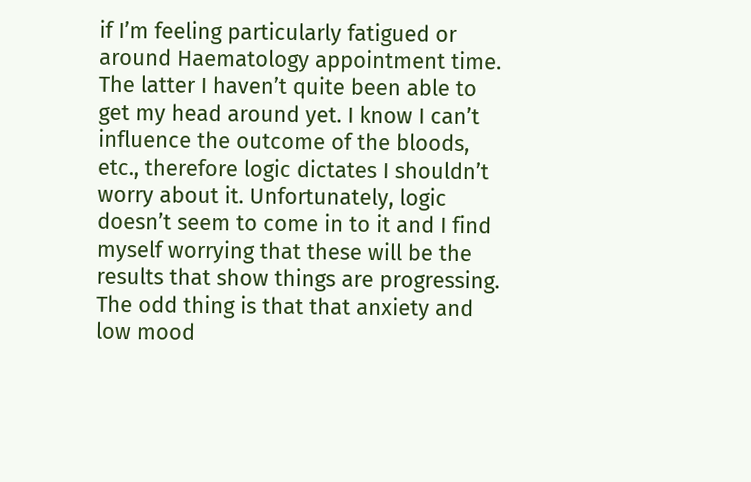if I’m feeling particularly fatigued or around Haematology appointment time. The latter I haven’t quite been able to get my head around yet. I know I can’t influence the outcome of the bloods, etc., therefore logic dictates I shouldn’t worry about it. Unfortunately, logic doesn’t seem to come in to it and I find myself worrying that these will be the results that show things are progressing. The odd thing is that that anxiety and low mood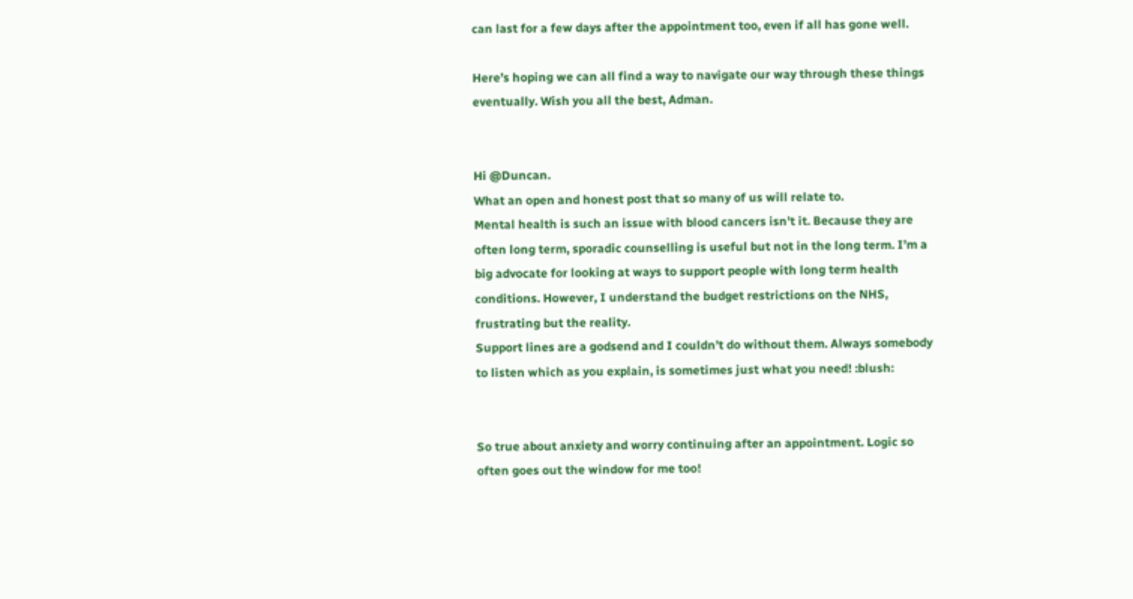can last for a few days after the appointment too, even if all has gone well.

Here’s hoping we can all find a way to navigate our way through these things eventually. Wish you all the best, Adman.


Hi @Duncan.
What an open and honest post that so many of us will relate to.
Mental health is such an issue with blood cancers isn’t it. Because they are often long term, sporadic counselling is useful but not in the long term. I’m a big advocate for looking at ways to support people with long term health conditions. However, I understand the budget restrictions on the NHS, frustrating but the reality.
Support lines are a godsend and I couldn’t do without them. Always somebody to listen which as you explain, is sometimes just what you need! :blush:


So true about anxiety and worry continuing after an appointment. Logic so often goes out the window for me too!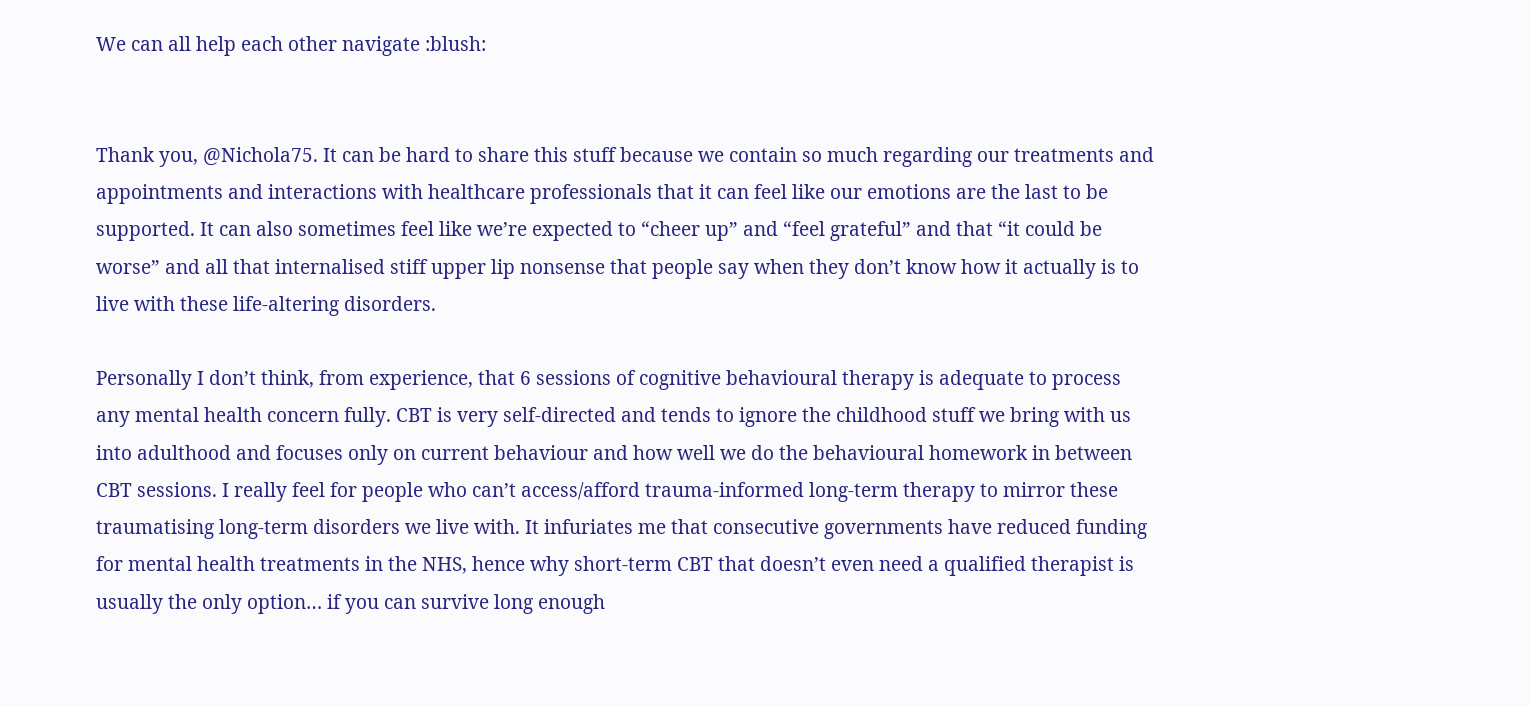We can all help each other navigate :blush:


Thank you, @Nichola75. It can be hard to share this stuff because we contain so much regarding our treatments and appointments and interactions with healthcare professionals that it can feel like our emotions are the last to be supported. It can also sometimes feel like we’re expected to “cheer up” and “feel grateful” and that “it could be worse” and all that internalised stiff upper lip nonsense that people say when they don’t know how it actually is to live with these life-altering disorders.

Personally I don’t think, from experience, that 6 sessions of cognitive behavioural therapy is adequate to process any mental health concern fully. CBT is very self-directed and tends to ignore the childhood stuff we bring with us into adulthood and focuses only on current behaviour and how well we do the behavioural homework in between CBT sessions. I really feel for people who can’t access/afford trauma-informed long-term therapy to mirror these traumatising long-term disorders we live with. It infuriates me that consecutive governments have reduced funding for mental health treatments in the NHS, hence why short-term CBT that doesn’t even need a qualified therapist is usually the only option… if you can survive long enough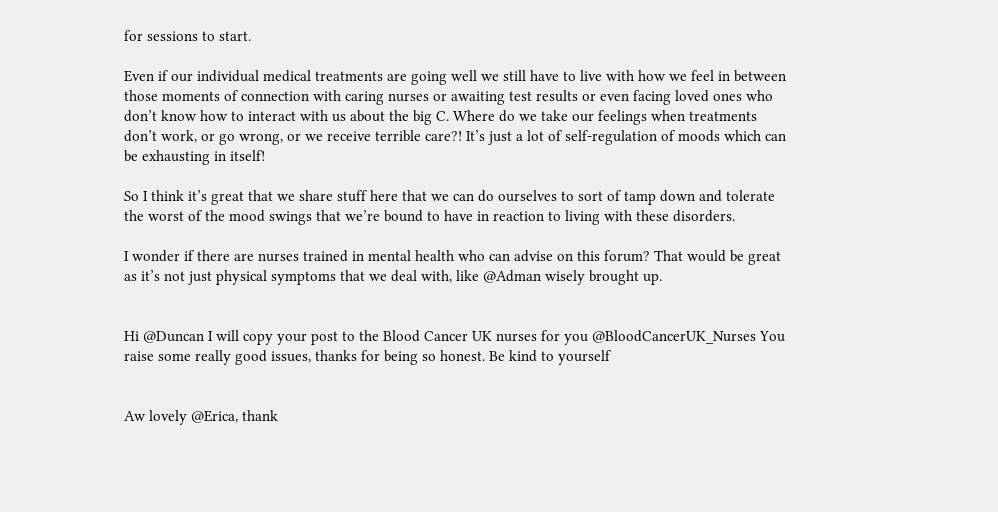for sessions to start.

Even if our individual medical treatments are going well we still have to live with how we feel in between those moments of connection with caring nurses or awaiting test results or even facing loved ones who don’t know how to interact with us about the big C. Where do we take our feelings when treatments don’t work, or go wrong, or we receive terrible care?! It’s just a lot of self-regulation of moods which can be exhausting in itself!

So I think it’s great that we share stuff here that we can do ourselves to sort of tamp down and tolerate the worst of the mood swings that we’re bound to have in reaction to living with these disorders.

I wonder if there are nurses trained in mental health who can advise on this forum? That would be great as it’s not just physical symptoms that we deal with, like @Adman wisely brought up.


Hi @Duncan I will copy your post to the Blood Cancer UK nurses for you @BloodCancerUK_Nurses You raise some really good issues, thanks for being so honest. Be kind to yourself


Aw lovely @Erica, thank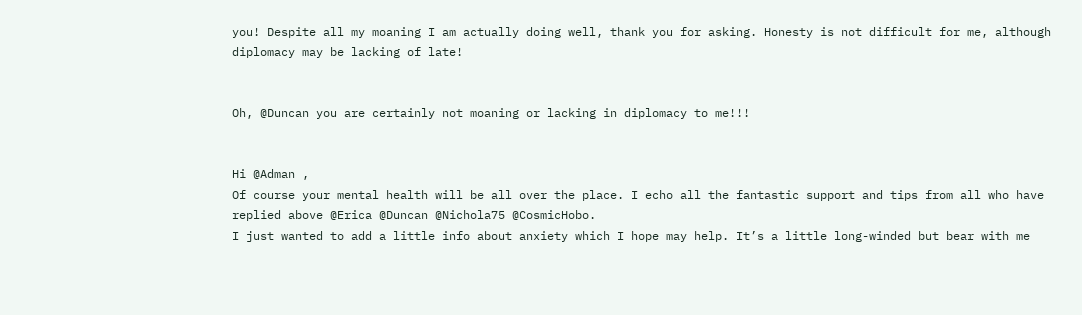you! Despite all my moaning I am actually doing well, thank you for asking. Honesty is not difficult for me, although diplomacy may be lacking of late!


Oh, @Duncan you are certainly not moaning or lacking in diplomacy to me!!!


Hi @Adman ,
Of course your mental health will be all over the place. I echo all the fantastic support and tips from all who have replied above @Erica @Duncan @Nichola75 @CosmicHobo.
I just wanted to add a little info about anxiety which I hope may help. It’s a little long-winded but bear with me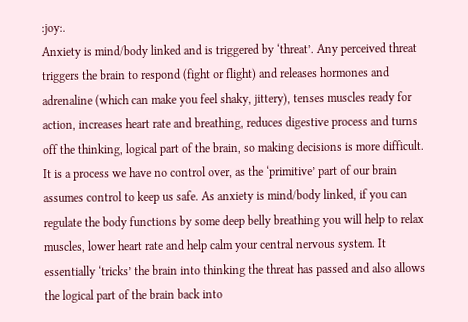:joy:.
Anxiety is mind/body linked and is triggered by ‘threat’. Any perceived threat triggers the brain to respond (fight or flight) and releases hormones and adrenaline (which can make you feel shaky, jittery), tenses muscles ready for action, increases heart rate and breathing, reduces digestive process and turns off the thinking, logical part of the brain, so making decisions is more difficult. It is a process we have no control over, as the ‘primitive’ part of our brain assumes control to keep us safe. As anxiety is mind/body linked, if you can regulate the body functions by some deep belly breathing you will help to relax muscles, lower heart rate and help calm your central nervous system. It essentially ‘tricks’ the brain into thinking the threat has passed and also allows the logical part of the brain back into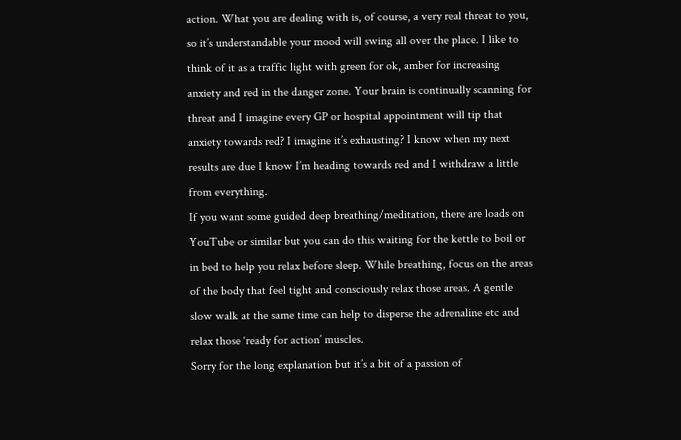action. What you are dealing with is, of course, a very real threat to you, so it’s understandable your mood will swing all over the place. I like to think of it as a traffic light with green for ok, amber for increasing anxiety and red in the danger zone. Your brain is continually scanning for threat and I imagine every GP or hospital appointment will tip that anxiety towards red? I imagine it’s exhausting? I know when my next results are due I know I’m heading towards red and I withdraw a little from everything.
If you want some guided deep breathing/meditation, there are loads on YouTube or similar but you can do this waiting for the kettle to boil or in bed to help you relax before sleep. While breathing, focus on the areas of the body that feel tight and consciously relax those areas. A gentle slow walk at the same time can help to disperse the adrenaline etc and relax those ‘ready for action’ muscles.
Sorry for the long explanation but it’s a bit of a passion of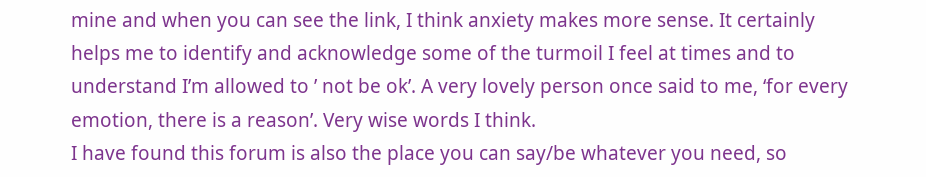mine and when you can see the link, I think anxiety makes more sense. It certainly helps me to identify and acknowledge some of the turmoil I feel at times and to understand I’m allowed to ’ not be ok’. A very lovely person once said to me, ‘for every emotion, there is a reason’. Very wise words I think.
I have found this forum is also the place you can say/be whatever you need, so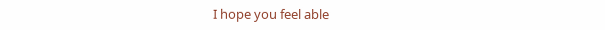I hope you feel able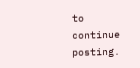to continue posting.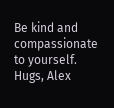Be kind and compassionate to yourself.
Hugs, Alex